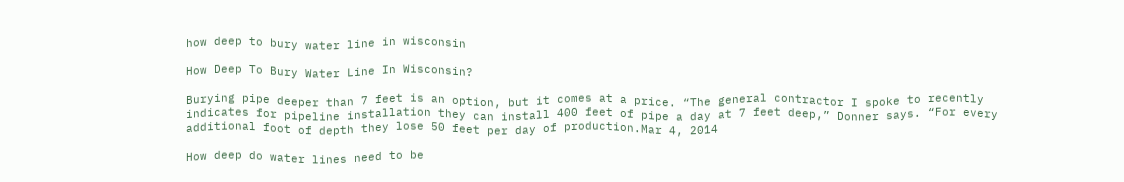how deep to bury water line in wisconsin

How Deep To Bury Water Line In Wisconsin?

Burying pipe deeper than 7 feet is an option, but it comes at a price. “The general contractor I spoke to recently indicates for pipeline installation they can install 400 feet of pipe a day at 7 feet deep,” Donner says. “For every additional foot of depth they lose 50 feet per day of production.Mar 4, 2014

How deep do water lines need to be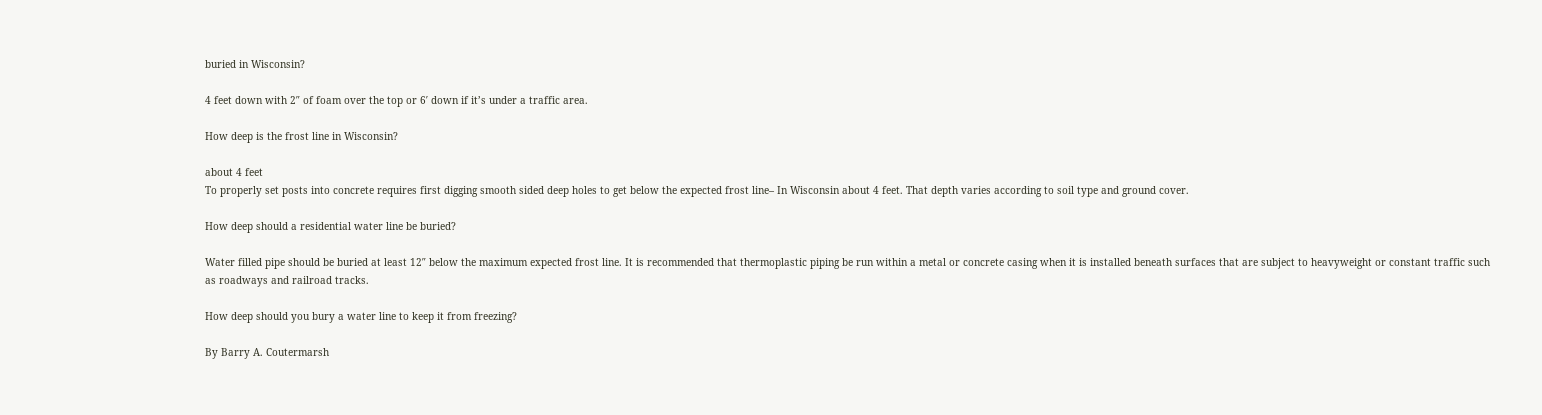buried in Wisconsin?

4 feet down with 2″ of foam over the top or 6′ down if it’s under a traffic area.

How deep is the frost line in Wisconsin?

about 4 feet
To properly set posts into concrete requires first digging smooth sided deep holes to get below the expected frost line– In Wisconsin about 4 feet. That depth varies according to soil type and ground cover.

How deep should a residential water line be buried?

Water filled pipe should be buried at least 12″ below the maximum expected frost line. It is recommended that thermoplastic piping be run within a metal or concrete casing when it is installed beneath surfaces that are subject to heavyweight or constant traffic such as roadways and railroad tracks.

How deep should you bury a water line to keep it from freezing?

By Barry A. Coutermarsh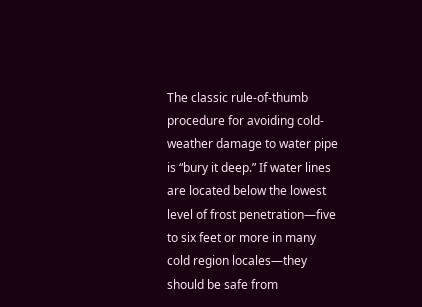The classic rule-of-thumb procedure for avoiding cold-weather damage to water pipe is “bury it deep.” If water lines are located below the lowest level of frost penetration—five to six feet or more in many cold region locales—they should be safe from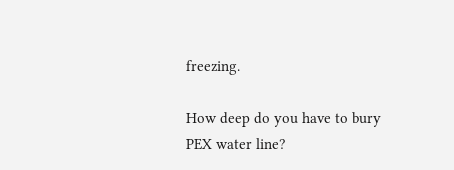freezing.

How deep do you have to bury PEX water line?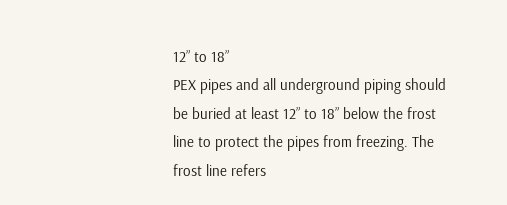12” to 18”
PEX pipes and all underground piping should be buried at least 12” to 18” below the frost line to protect the pipes from freezing. The frost line refers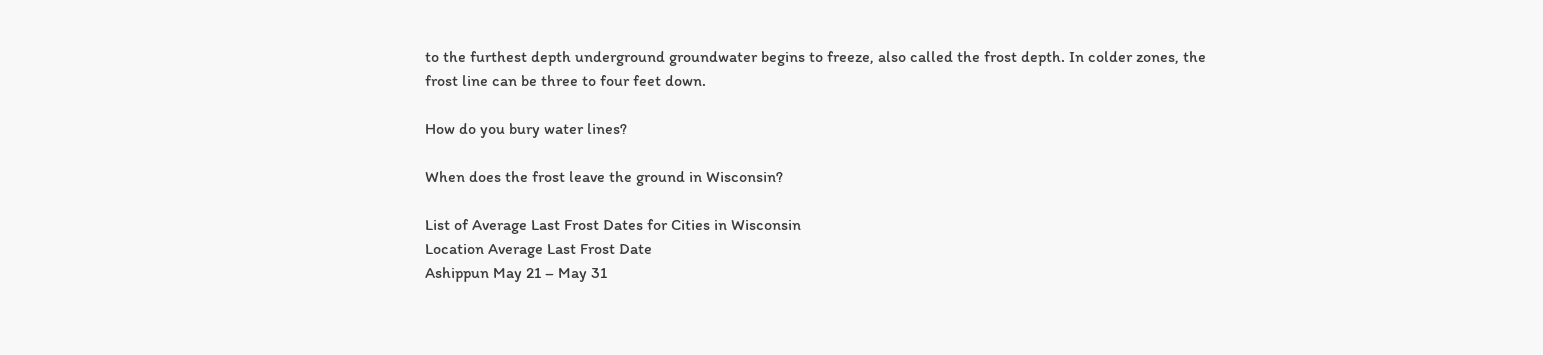to the furthest depth underground groundwater begins to freeze, also called the frost depth. In colder zones, the frost line can be three to four feet down.

How do you bury water lines?

When does the frost leave the ground in Wisconsin?

List of Average Last Frost Dates for Cities in Wisconsin
Location Average Last Frost Date
Ashippun May 21 – May 31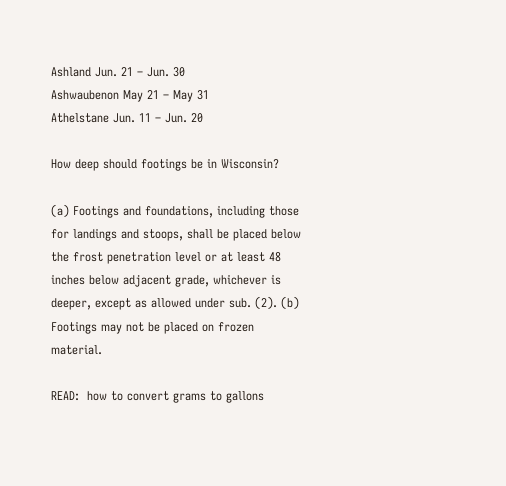Ashland Jun. 21 – Jun. 30
Ashwaubenon May 21 – May 31
Athelstane Jun. 11 – Jun. 20

How deep should footings be in Wisconsin?

(a) Footings and foundations, including those for landings and stoops, shall be placed below the frost penetration level or at least 48 inches below adjacent grade, whichever is deeper, except as allowed under sub. (2). (b) Footings may not be placed on frozen material.

READ:  how to convert grams to gallons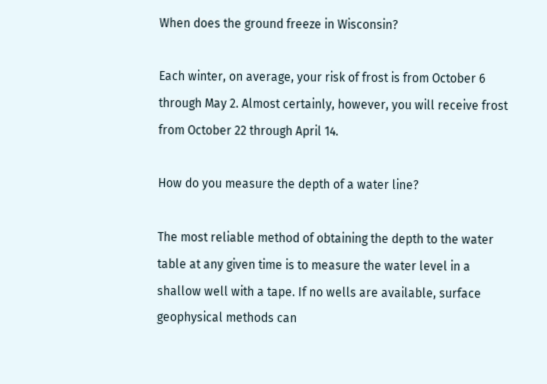When does the ground freeze in Wisconsin?

Each winter, on average, your risk of frost is from October 6 through May 2. Almost certainly, however, you will receive frost from October 22 through April 14.

How do you measure the depth of a water line?

The most reliable method of obtaining the depth to the water table at any given time is to measure the water level in a shallow well with a tape. If no wells are available, surface geophysical methods can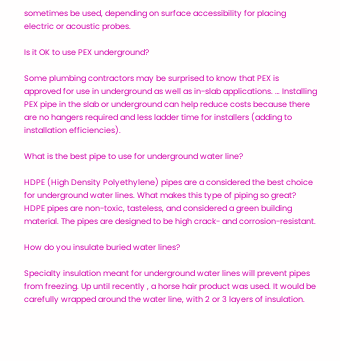sometimes be used, depending on surface accessibility for placing electric or acoustic probes.

Is it OK to use PEX underground?

Some plumbing contractors may be surprised to know that PEX is approved for use in underground as well as in-slab applications. … Installing PEX pipe in the slab or underground can help reduce costs because there are no hangers required and less ladder time for installers (adding to installation efficiencies).

What is the best pipe to use for underground water line?

HDPE (High Density Polyethylene) pipes are a considered the best choice for underground water lines. What makes this type of piping so great? HDPE pipes are non-toxic, tasteless, and considered a green building material. The pipes are designed to be high crack- and corrosion-resistant.

How do you insulate buried water lines?

Specialty insulation meant for underground water lines will prevent pipes from freezing. Up until recently , a horse hair product was used. It would be carefully wrapped around the water line, with 2 or 3 layers of insulation.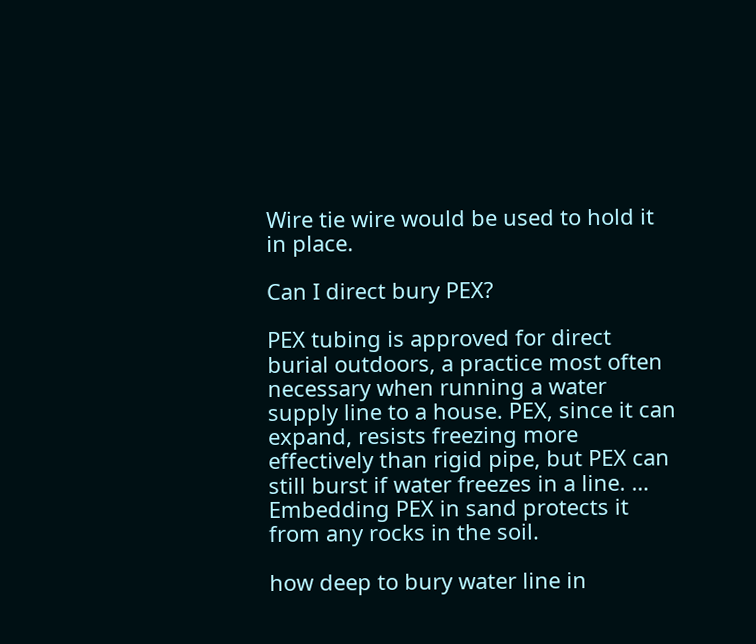Wire tie wire would be used to hold it in place.

Can I direct bury PEX?

PEX tubing is approved for direct burial outdoors, a practice most often necessary when running a water supply line to a house. PEX, since it can expand, resists freezing more effectively than rigid pipe, but PEX can still burst if water freezes in a line. … Embedding PEX in sand protects it from any rocks in the soil.

how deep to bury water line in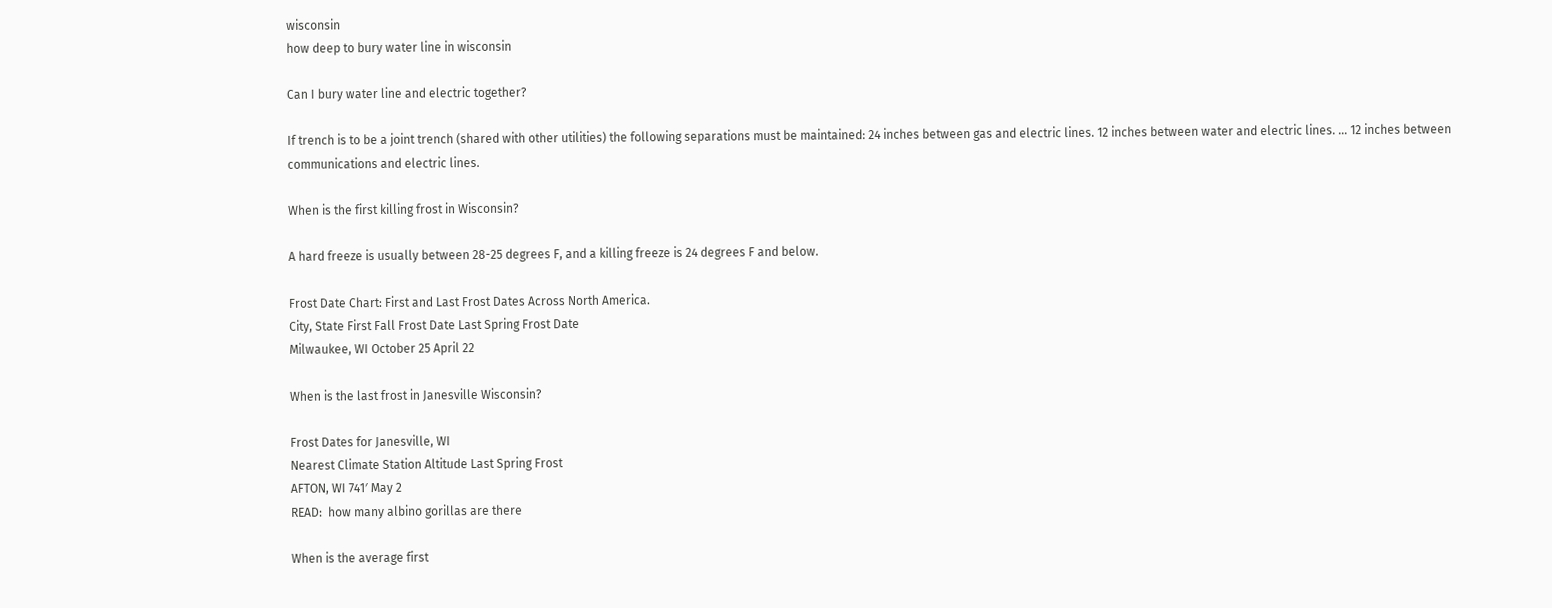wisconsin
how deep to bury water line in wisconsin

Can I bury water line and electric together?

If trench is to be a joint trench (shared with other utilities) the following separations must be maintained: 24 inches between gas and electric lines. 12 inches between water and electric lines. … 12 inches between communications and electric lines.

When is the first killing frost in Wisconsin?

A hard freeze is usually between 28-25 degrees F, and a killing freeze is 24 degrees F and below.

Frost Date Chart: First and Last Frost Dates Across North America.
City, State First Fall Frost Date Last Spring Frost Date
Milwaukee, WI October 25 April 22

When is the last frost in Janesville Wisconsin?

Frost Dates for Janesville, WI
Nearest Climate Station Altitude Last Spring Frost
AFTON, WI 741′ May 2
READ:  how many albino gorillas are there

When is the average first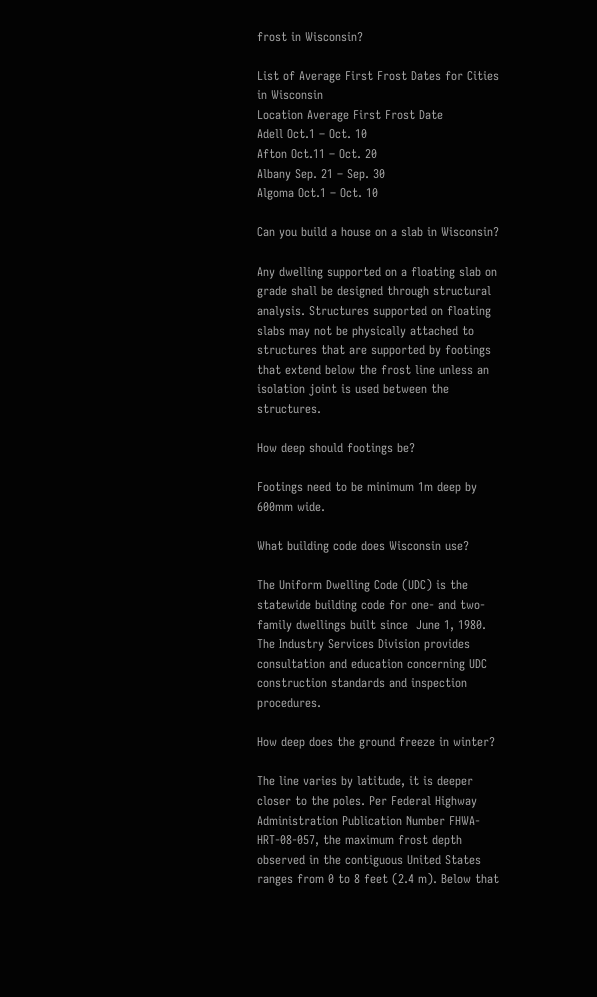frost in Wisconsin?

List of Average First Frost Dates for Cities in Wisconsin
Location Average First Frost Date
Adell Oct.1 – Oct. 10
Afton Oct.11 – Oct. 20
Albany Sep. 21 – Sep. 30
Algoma Oct.1 – Oct. 10

Can you build a house on a slab in Wisconsin?

Any dwelling supported on a floating slab on grade shall be designed through structural analysis. Structures supported on floating slabs may not be physically attached to structures that are supported by footings that extend below the frost line unless an isolation joint is used between the structures.

How deep should footings be?

Footings need to be minimum 1m deep by 600mm wide.

What building code does Wisconsin use?

The Uniform Dwelling Code (UDC) is the statewide building code for one- and two-family dwellings built since  June 1, 1980. The Industry Services Division provides consultation and education concerning UDC construction standards and inspection procedures.

How deep does the ground freeze in winter?

The line varies by latitude, it is deeper closer to the poles. Per Federal Highway Administration Publication Number FHWA-HRT-08-057, the maximum frost depth observed in the contiguous United States ranges from 0 to 8 feet (2.4 m). Below that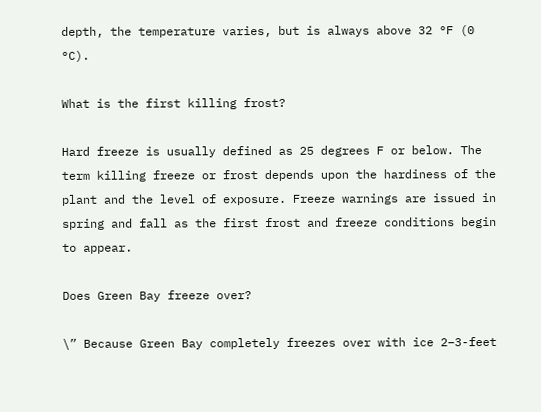depth, the temperature varies, but is always above 32 °F (0 °C).

What is the first killing frost?

Hard freeze is usually defined as 25 degrees F or below. The term killing freeze or frost depends upon the hardiness of the plant and the level of exposure. Freeze warnings are issued in spring and fall as the first frost and freeze conditions begin to appear.

Does Green Bay freeze over?

\” Because Green Bay completely freezes over with ice 2–3-feet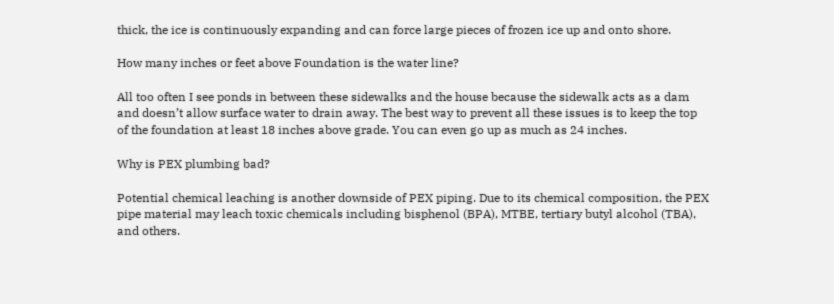thick, the ice is continuously expanding and can force large pieces of frozen ice up and onto shore.

How many inches or feet above Foundation is the water line?

All too often I see ponds in between these sidewalks and the house because the sidewalk acts as a dam and doesn’t allow surface water to drain away. The best way to prevent all these issues is to keep the top of the foundation at least 18 inches above grade. You can even go up as much as 24 inches.

Why is PEX plumbing bad?

Potential chemical leaching is another downside of PEX piping. Due to its chemical composition, the PEX pipe material may leach toxic chemicals including bisphenol (BPA), MTBE, tertiary butyl alcohol (TBA), and others.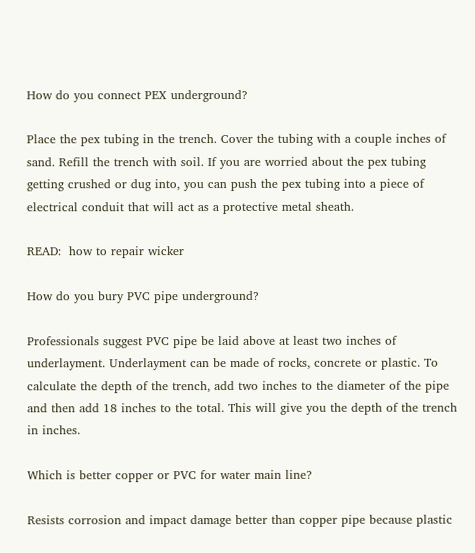How do you connect PEX underground?

Place the pex tubing in the trench. Cover the tubing with a couple inches of sand. Refill the trench with soil. If you are worried about the pex tubing getting crushed or dug into, you can push the pex tubing into a piece of electrical conduit that will act as a protective metal sheath.

READ:  how to repair wicker

How do you bury PVC pipe underground?

Professionals suggest PVC pipe be laid above at least two inches of underlayment. Underlayment can be made of rocks, concrete or plastic. To calculate the depth of the trench, add two inches to the diameter of the pipe and then add 18 inches to the total. This will give you the depth of the trench in inches.

Which is better copper or PVC for water main line?

Resists corrosion and impact damage better than copper pipe because plastic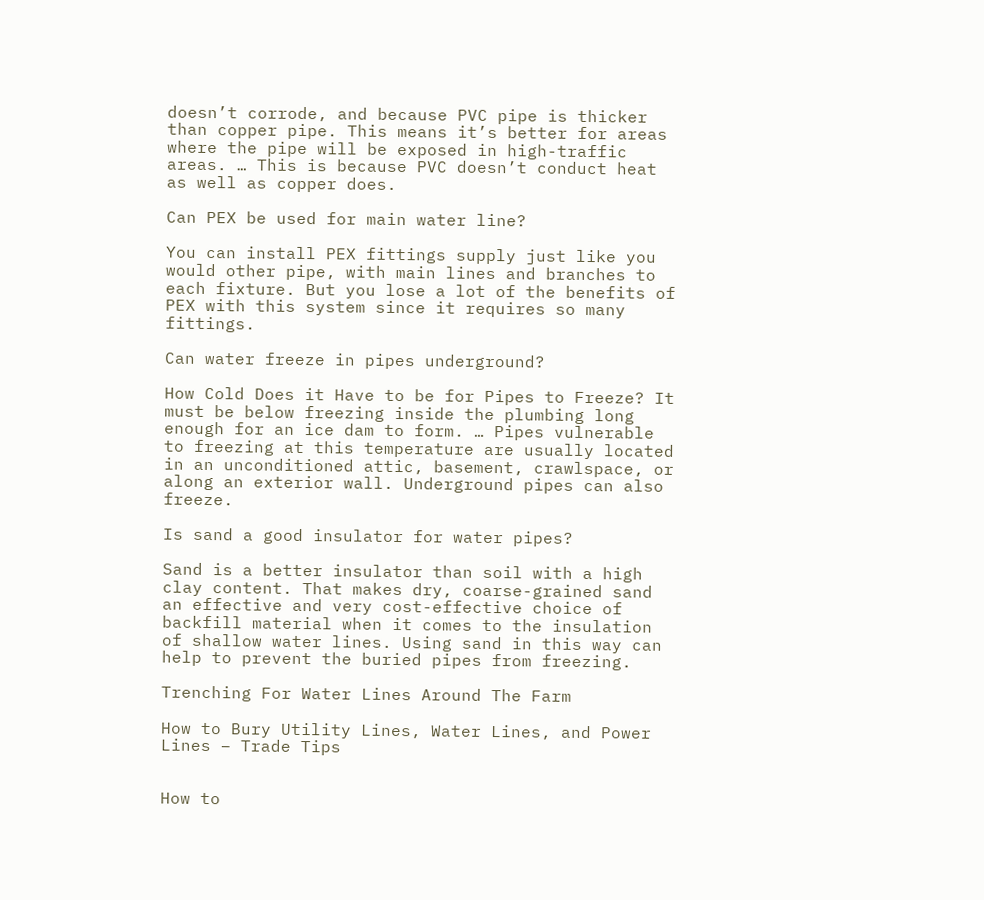doesn’t corrode, and because PVC pipe is thicker than copper pipe. This means it’s better for areas where the pipe will be exposed in high-traffic areas. … This is because PVC doesn’t conduct heat as well as copper does.

Can PEX be used for main water line?

You can install PEX fittings supply just like you would other pipe, with main lines and branches to each fixture. But you lose a lot of the benefits of PEX with this system since it requires so many fittings.

Can water freeze in pipes underground?

How Cold Does it Have to be for Pipes to Freeze? It must be below freezing inside the plumbing long enough for an ice dam to form. … Pipes vulnerable to freezing at this temperature are usually located in an unconditioned attic, basement, crawlspace, or along an exterior wall. Underground pipes can also freeze.

Is sand a good insulator for water pipes?

Sand is a better insulator than soil with a high clay content. That makes dry, coarse-grained sand an effective and very cost-effective choice of backfill material when it comes to the insulation of shallow water lines. Using sand in this way can help to prevent the buried pipes from freezing.

Trenching For Water Lines Around The Farm

How to Bury Utility Lines, Water Lines, and Power Lines – Trade Tips


How to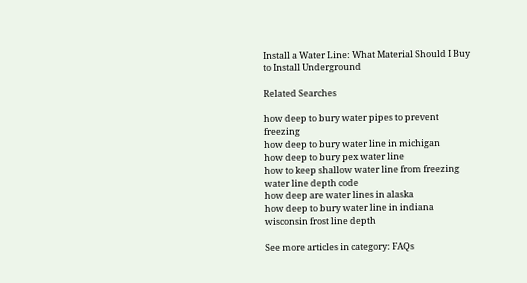Install a Water Line: What Material Should I Buy to Install Underground

Related Searches

how deep to bury water pipes to prevent freezing
how deep to bury water line in michigan
how deep to bury pex water line
how to keep shallow water line from freezing
water line depth code
how deep are water lines in alaska
how deep to bury water line in indiana
wisconsin frost line depth

See more articles in category: FAQs